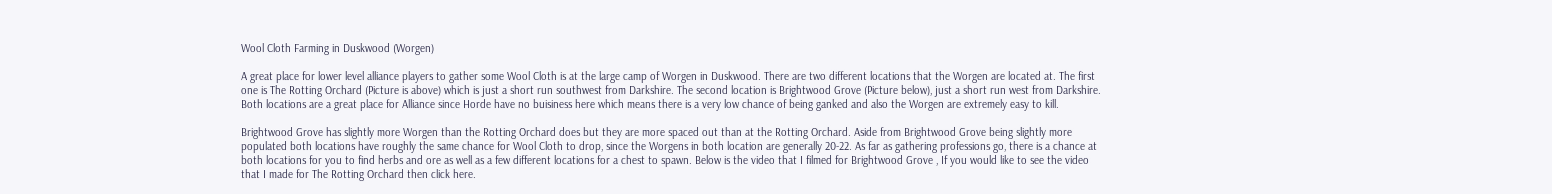Wool Cloth Farming in Duskwood (Worgen)

A great place for lower level alliance players to gather some Wool Cloth is at the large camp of Worgen in Duskwood. There are two different locations that the Worgen are located at. The first one is The Rotting Orchard (Picture is above) which is just a short run southwest from Darkshire. The second location is Brightwood Grove (Picture below), just a short run west from Darkshire. Both locations are a great place for Alliance since Horde have no buisiness here which means there is a very low chance of being ganked and also the Worgen are extremely easy to kill.

Brightwood Grove has slightly more Worgen than the Rotting Orchard does but they are more spaced out than at the Rotting Orchard. Aside from Brightwood Grove being slightly more populated both locations have roughly the same chance for Wool Cloth to drop, since the Worgens in both location are generally 20-22. As far as gathering professions go, there is a chance at both locations for you to find herbs and ore as well as a few different locations for a chest to spawn. Below is the video that I filmed for Brightwood Grove , If you would like to see the video that I made for The Rotting Orchard then click here.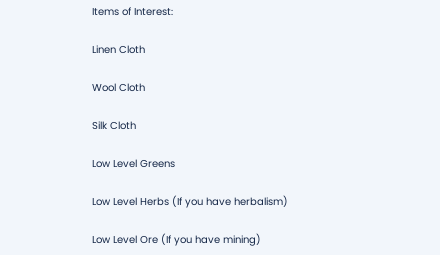Items of Interest:

Linen Cloth

Wool Cloth

Silk Cloth

Low Level Greens

Low Level Herbs (If you have herbalism)

Low Level Ore (If you have mining)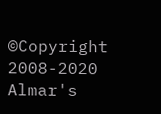©Copyright 2008-2020 Almar's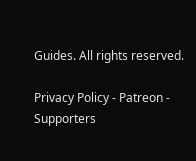Guides. All rights reserved.

Privacy Policy - Patreon - Supporters